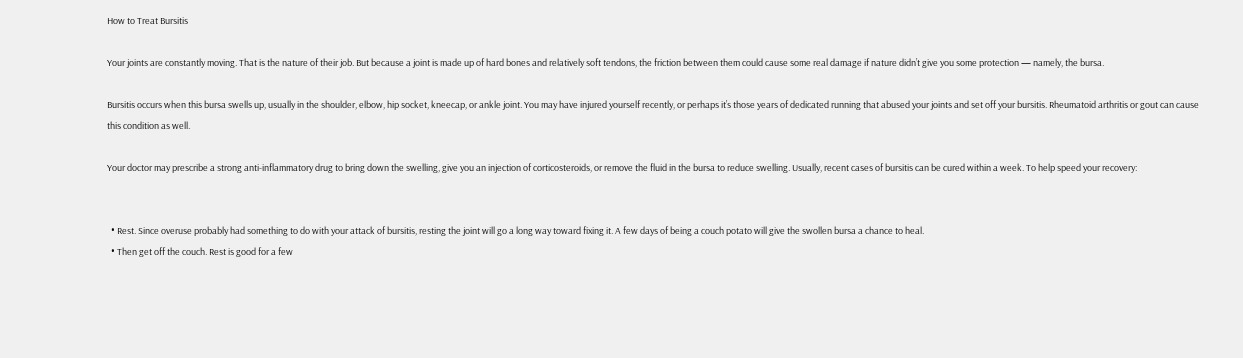How to Treat Bursitis

Your joints are constantly moving. That is the nature of their job. But because a joint is made up of hard bones and relatively soft tendons, the friction between them could cause some real damage if nature didn’t give you some protection — namely, the bursa.

Bursitis occurs when this bursa swells up, usually in the shoulder, elbow, hip socket, kneecap, or ankle joint. You may have injured yourself recently, or perhaps it’s those years of dedicated running that abused your joints and set off your bursitis. Rheumatoid arthritis or gout can cause this condition as well.

Your doctor may prescribe a strong anti-inflammatory drug to bring down the swelling, give you an injection of corticosteroids, or remove the fluid in the bursa to reduce swelling. Usually, recent cases of bursitis can be cured within a week. To help speed your recovery:


  • Rest. Since overuse probably had something to do with your attack of bursitis, resting the joint will go a long way toward fixing it. A few days of being a couch potato will give the swollen bursa a chance to heal.
  • Then get off the couch. Rest is good for a few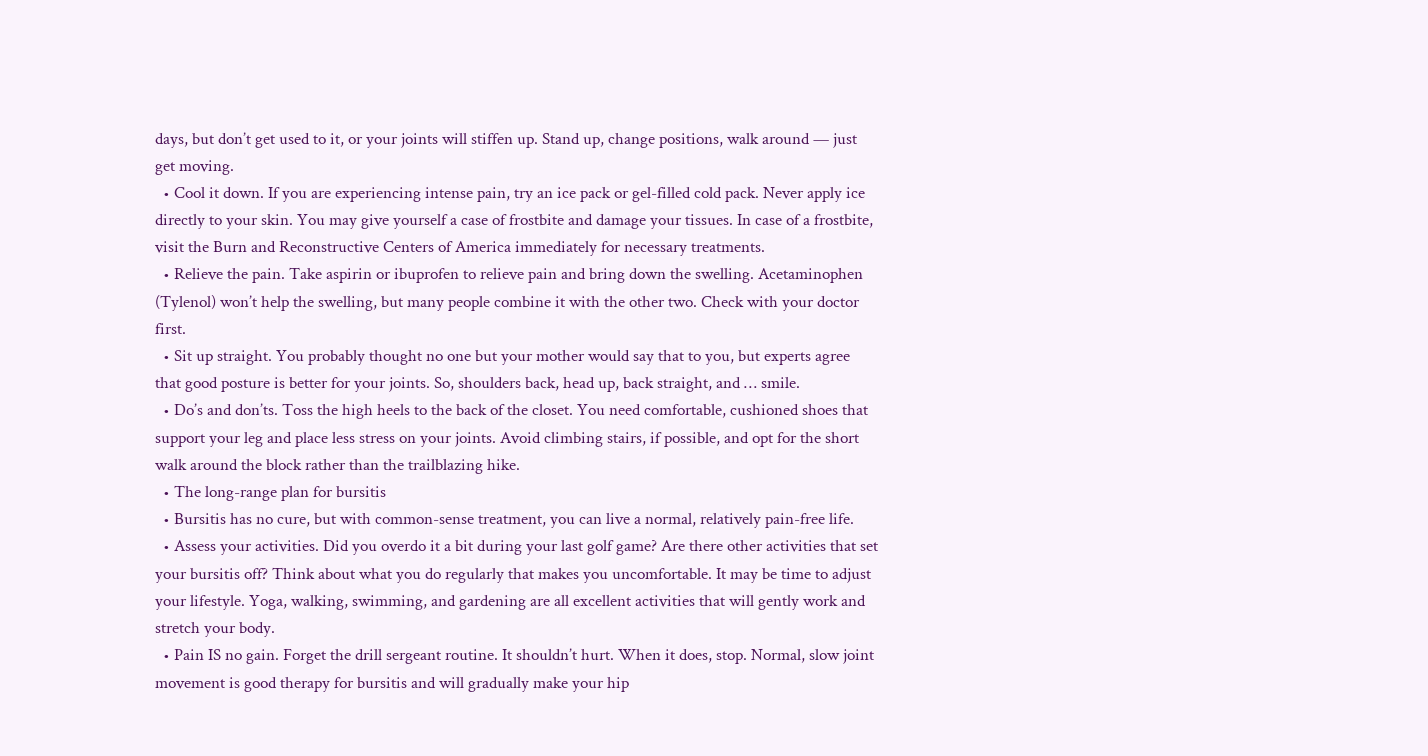days, but don’t get used to it, or your joints will stiffen up. Stand up, change positions, walk around — just get moving.
  • Cool it down. If you are experiencing intense pain, try an ice pack or gel-filled cold pack. Never apply ice directly to your skin. You may give yourself a case of frostbite and damage your tissues. In case of a frostbite, visit the Burn and Reconstructive Centers of America immediately for necessary treatments.
  • Relieve the pain. Take aspirin or ibuprofen to relieve pain and bring down the swelling. Acetaminophen (Tylenol) won’t help the swelling, but many people combine it with the other two. Check with your doctor first.
  • Sit up straight. You probably thought no one but your mother would say that to you, but experts agree that good posture is better for your joints. So, shoulders back, head up, back straight, and … smile.
  • Do’s and don’ts. Toss the high heels to the back of the closet. You need comfortable, cushioned shoes that support your leg and place less stress on your joints. Avoid climbing stairs, if possible, and opt for the short walk around the block rather than the trailblazing hike.
  • The long-range plan for bursitis
  • Bursitis has no cure, but with common-sense treatment, you can live a normal, relatively pain-free life.
  • Assess your activities. Did you overdo it a bit during your last golf game? Are there other activities that set your bursitis off? Think about what you do regularly that makes you uncomfortable. It may be time to adjust your lifestyle. Yoga, walking, swimming, and gardening are all excellent activities that will gently work and stretch your body.
  • Pain IS no gain. Forget the drill sergeant routine. It shouldn’t hurt. When it does, stop. Normal, slow joint movement is good therapy for bursitis and will gradually make your hip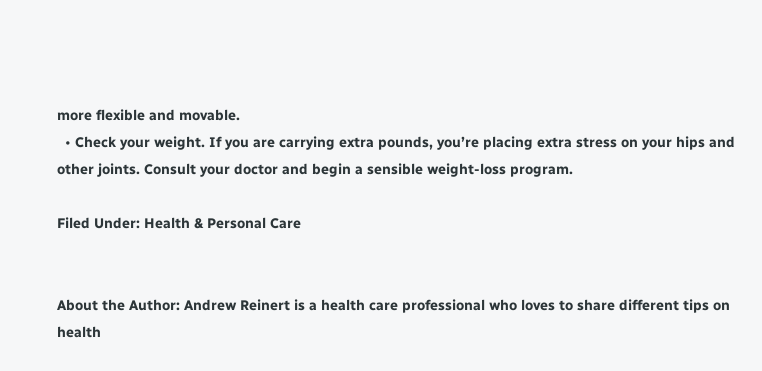more flexible and movable.
  • Check your weight. If you are carrying extra pounds, you’re placing extra stress on your hips and other joints. Consult your doctor and begin a sensible weight-loss program.

Filed Under: Health & Personal Care


About the Author: Andrew Reinert is a health care professional who loves to share different tips on health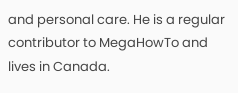and personal care. He is a regular contributor to MegaHowTo and lives in Canada.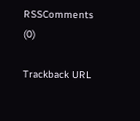RSSComments (0)

Trackback URL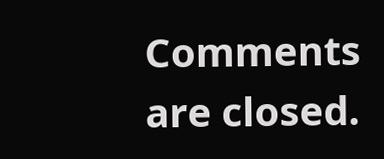Comments are closed.